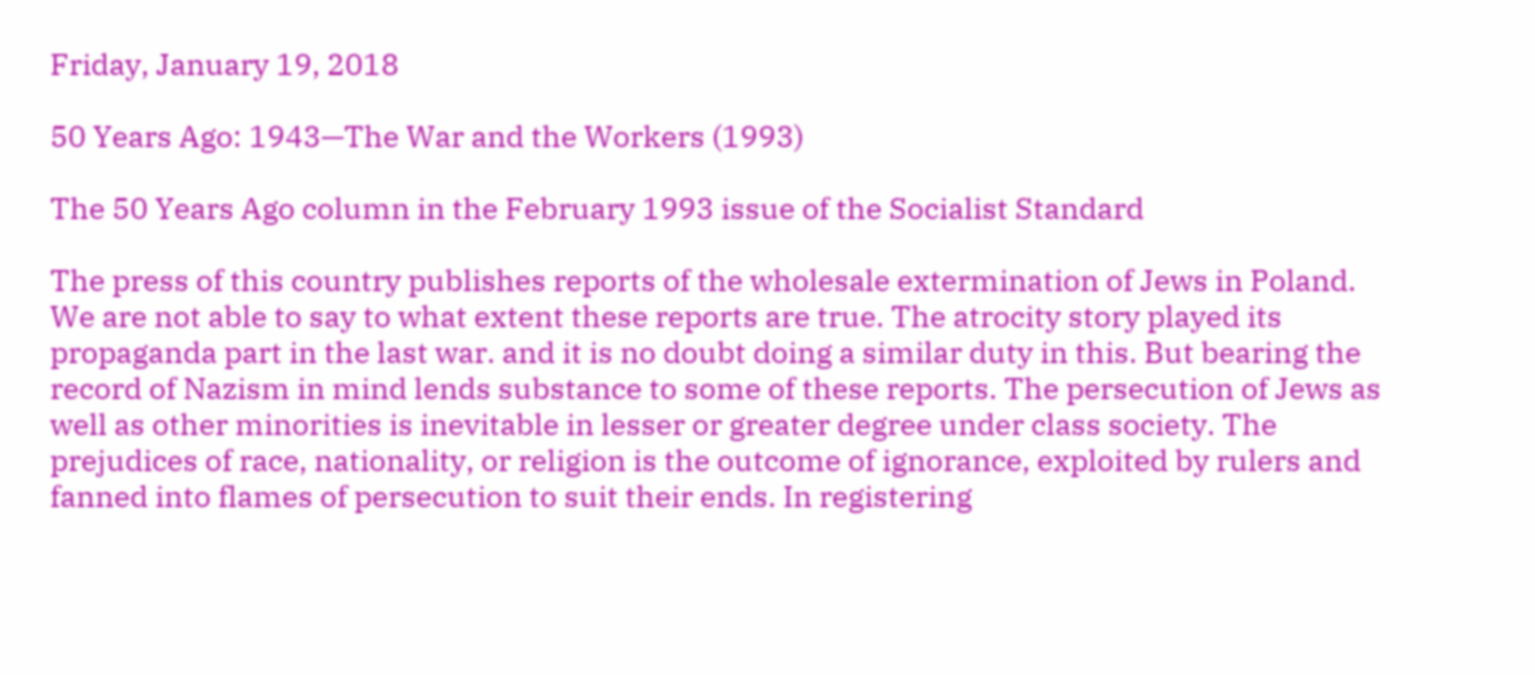Friday, January 19, 2018

50 Years Ago: 1943—The War and the Workers (1993)

The 50 Years Ago column in the February 1993 issue of the Socialist Standard

The press of this country publishes reports of the wholesale extermination of Jews in Poland. We are not able to say to what extent these reports are true. The atrocity story played its propaganda part in the last war. and it is no doubt doing a similar duty in this. But bearing the record of Nazism in mind lends substance to some of these reports. The persecution of Jews as well as other minorities is inevitable in lesser or greater degree under class society. The prejudices of race, nationality, or religion is the outcome of ignorance, exploited by rulers and fanned into flames of persecution to suit their ends. In registering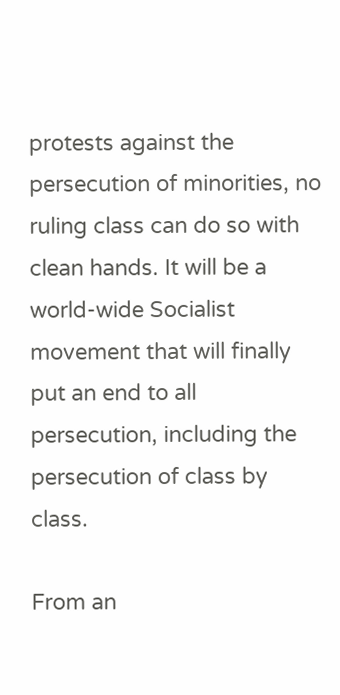protests against the persecution of minorities, no ruling class can do so with clean hands. It will be a world-wide Socialist movement that will finally put an end to all persecution, including the persecution of class by class.

From an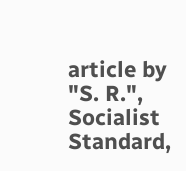article by "S. R.", Socialist Standard,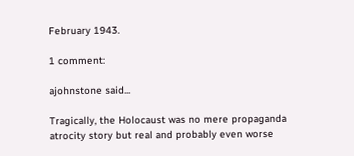February 1943.

1 comment:

ajohnstone said...

Tragically, the Holocaust was no mere propaganda atrocity story but real and probably even worse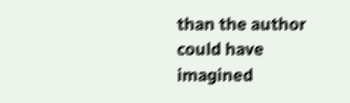than the author could have imagined